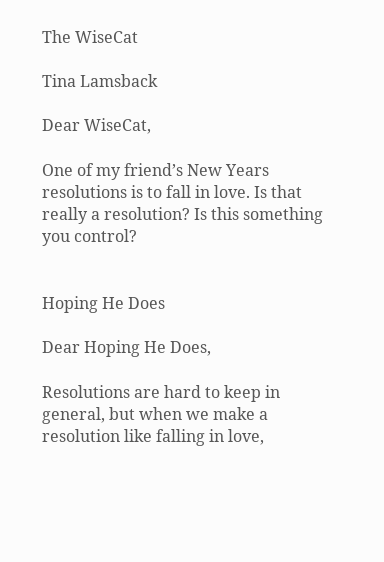The WiseCat

Tina Lamsback

Dear WiseCat,

One of my friend’s New Years resolutions is to fall in love. Is that really a resolution? Is this something you control?


Hoping He Does

Dear Hoping He Does,

Resolutions are hard to keep in general, but when we make a resolution like falling in love,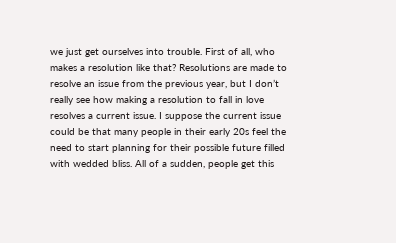we just get ourselves into trouble. First of all, who makes a resolution like that? Resolutions are made to resolve an issue from the previous year, but I don’t really see how making a resolution to fall in love resolves a current issue. I suppose the current issue could be that many people in their early 20s feel the need to start planning for their possible future filled with wedded bliss. All of a sudden, people get this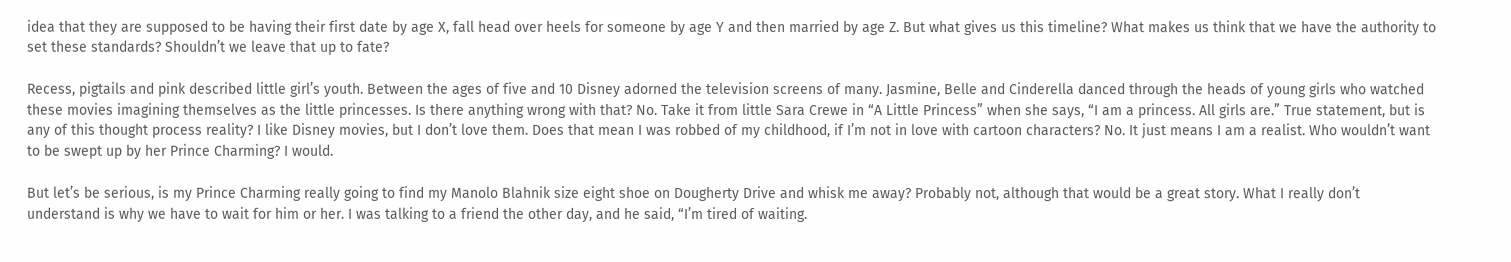idea that they are supposed to be having their first date by age X, fall head over heels for someone by age Y and then married by age Z. But what gives us this timeline? What makes us think that we have the authority to set these standards? Shouldn’t we leave that up to fate?

Recess, pigtails and pink described little girl’s youth. Between the ages of five and 10 Disney adorned the television screens of many. Jasmine, Belle and Cinderella danced through the heads of young girls who watched these movies imagining themselves as the little princesses. Is there anything wrong with that? No. Take it from little Sara Crewe in “A Little Princess” when she says, “I am a princess. All girls are.” True statement, but is any of this thought process reality? I like Disney movies, but I don’t love them. Does that mean I was robbed of my childhood, if I’m not in love with cartoon characters? No. It just means I am a realist. Who wouldn’t want to be swept up by her Prince Charming? I would.

But let’s be serious, is my Prince Charming really going to find my Manolo Blahnik size eight shoe on Dougherty Drive and whisk me away? Probably not, although that would be a great story. What I really don’t understand is why we have to wait for him or her. I was talking to a friend the other day, and he said, “I’m tired of waiting.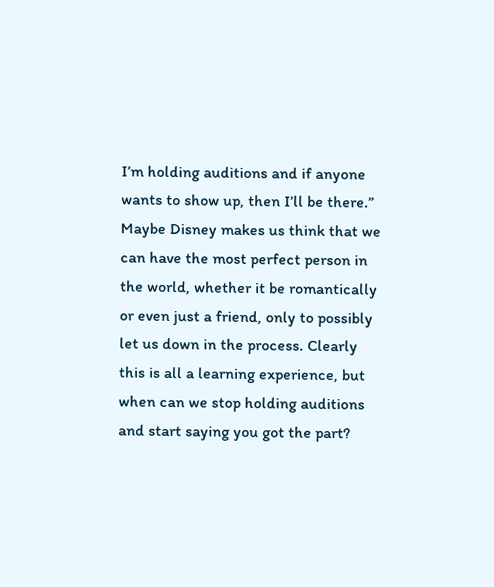I’m holding auditions and if anyone wants to show up, then I’ll be there.” Maybe Disney makes us think that we can have the most perfect person in the world, whether it be romantically or even just a friend, only to possibly let us down in the process. Clearly this is all a learning experience, but when can we stop holding auditions and start saying you got the part?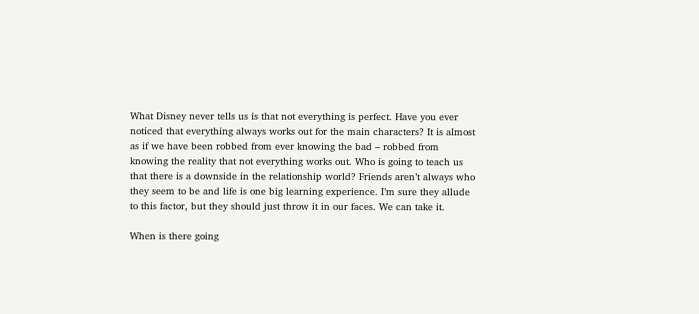What Disney never tells us is that not everything is perfect. Have you ever noticed that everything always works out for the main characters? It is almost as if we have been robbed from ever knowing the bad – robbed from knowing the reality that not everything works out. Who is going to teach us that there is a downside in the relationship world? Friends aren’t always who they seem to be and life is one big learning experience. I’m sure they allude to this factor, but they should just throw it in our faces. We can take it.

When is there going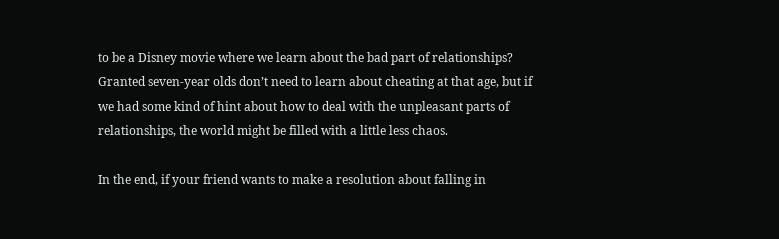to be a Disney movie where we learn about the bad part of relationships? Granted seven-year olds don’t need to learn about cheating at that age, but if we had some kind of hint about how to deal with the unpleasant parts of relationships, the world might be filled with a little less chaos.

In the end, if your friend wants to make a resolution about falling in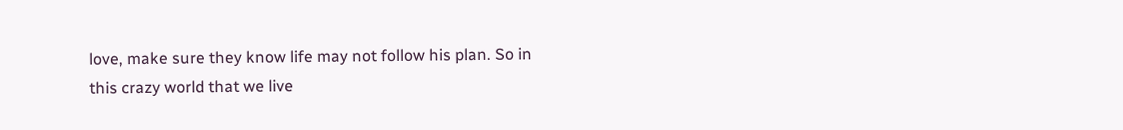love, make sure they know life may not follow his plan. So in this crazy world that we live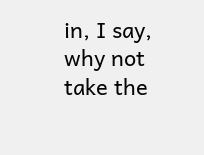in, I say, why not take the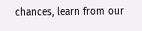chances, learn from our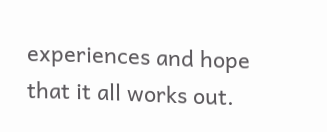experiences and hope that it all works out.